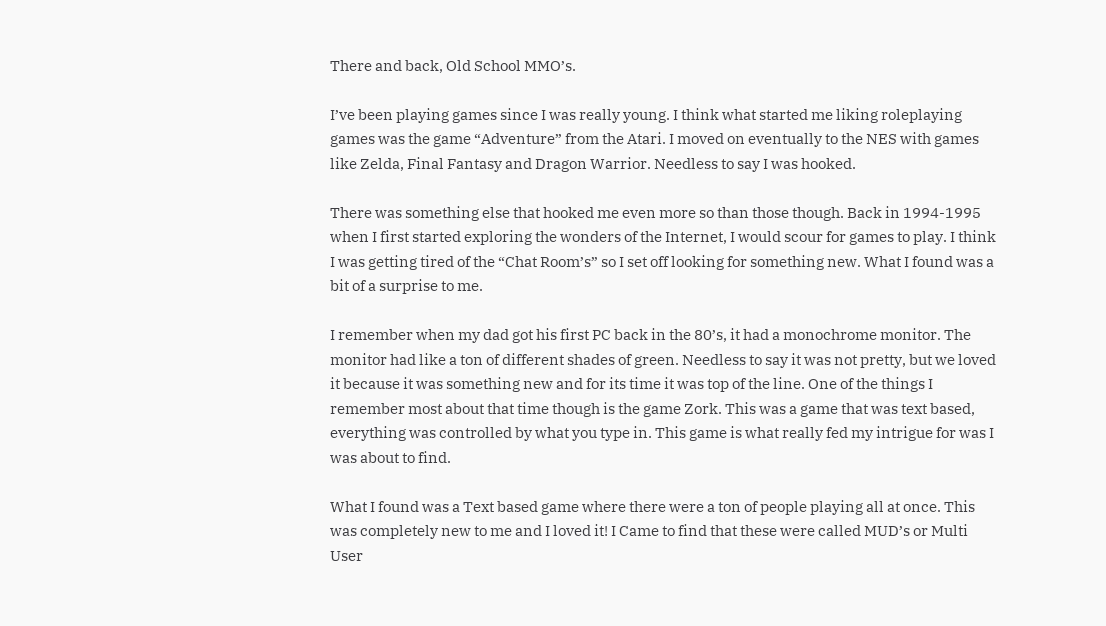There and back, Old School MMO’s.

I’ve been playing games since I was really young. I think what started me liking roleplaying games was the game “Adventure” from the Atari. I moved on eventually to the NES with games like Zelda, Final Fantasy and Dragon Warrior. Needless to say I was hooked.

There was something else that hooked me even more so than those though. Back in 1994-1995 when I first started exploring the wonders of the Internet, I would scour for games to play. I think I was getting tired of the “Chat Room’s” so I set off looking for something new. What I found was a bit of a surprise to me.

I remember when my dad got his first PC back in the 80’s, it had a monochrome monitor. The monitor had like a ton of different shades of green. Needless to say it was not pretty, but we loved it because it was something new and for its time it was top of the line. One of the things I remember most about that time though is the game Zork. This was a game that was text based, everything was controlled by what you type in. This game is what really fed my intrigue for was I was about to find.

What I found was a Text based game where there were a ton of people playing all at once. This was completely new to me and I loved it! I Came to find that these were called MUD’s or Multi User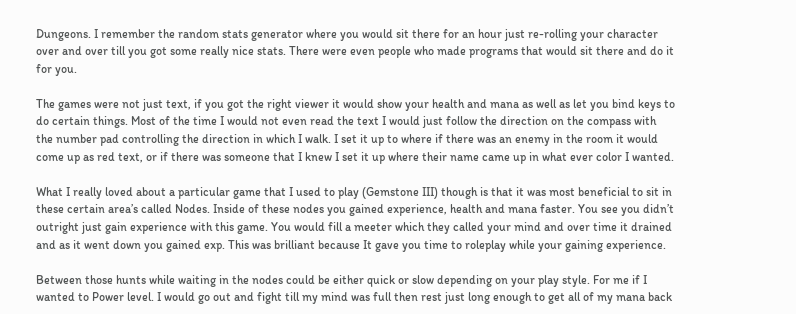Dungeons. I remember the random stats generator where you would sit there for an hour just re-rolling your character over and over till you got some really nice stats. There were even people who made programs that would sit there and do it for you.

The games were not just text, if you got the right viewer it would show your health and mana as well as let you bind keys to do certain things. Most of the time I would not even read the text I would just follow the direction on the compass with the number pad controlling the direction in which I walk. I set it up to where if there was an enemy in the room it would come up as red text, or if there was someone that I knew I set it up where their name came up in what ever color I wanted.

What I really loved about a particular game that I used to play (Gemstone III) though is that it was most beneficial to sit in these certain area’s called Nodes. Inside of these nodes you gained experience, health and mana faster. You see you didn’t outright just gain experience with this game. You would fill a meeter which they called your mind and over time it drained and as it went down you gained exp. This was brilliant because It gave you time to roleplay while your gaining experience.

Between those hunts while waiting in the nodes could be either quick or slow depending on your play style. For me if I wanted to Power level. I would go out and fight till my mind was full then rest just long enough to get all of my mana back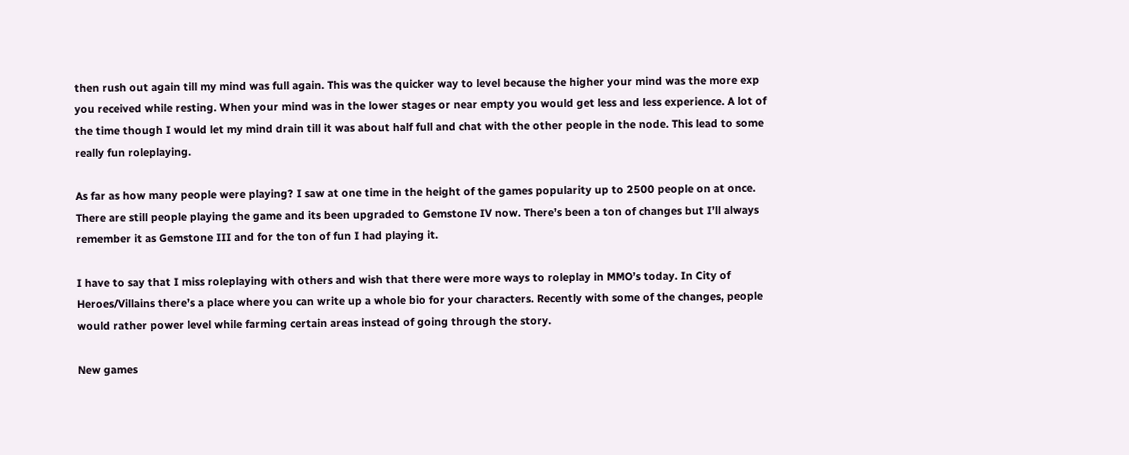then rush out again till my mind was full again. This was the quicker way to level because the higher your mind was the more exp you received while resting. When your mind was in the lower stages or near empty you would get less and less experience. A lot of the time though I would let my mind drain till it was about half full and chat with the other people in the node. This lead to some really fun roleplaying.

As far as how many people were playing? I saw at one time in the height of the games popularity up to 2500 people on at once. There are still people playing the game and its been upgraded to Gemstone IV now. There’s been a ton of changes but I’ll always remember it as Gemstone III and for the ton of fun I had playing it.

I have to say that I miss roleplaying with others and wish that there were more ways to roleplay in MMO’s today. In City of Heroes/Villains there’s a place where you can write up a whole bio for your characters. Recently with some of the changes, people would rather power level while farming certain areas instead of going through the story.

New games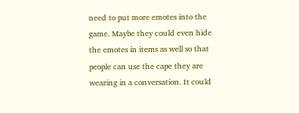need to put more emotes into the game. Maybe they could even hide the emotes in items as well so that people can use the cape they are wearing in a conversation. It could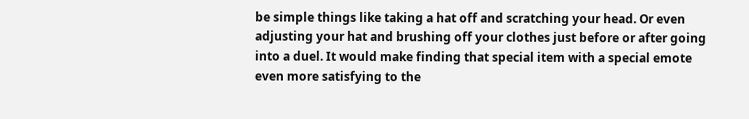be simple things like taking a hat off and scratching your head. Or even adjusting your hat and brushing off your clothes just before or after going into a duel. It would make finding that special item with a special emote even more satisfying to the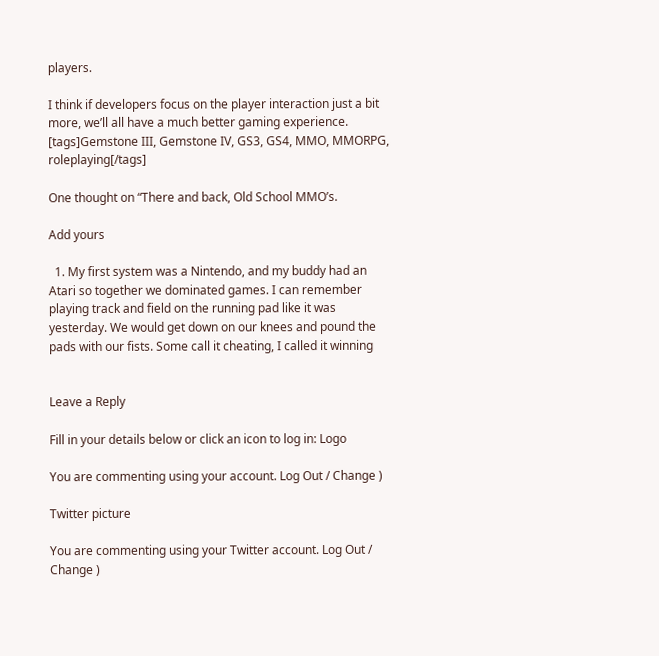players.

I think if developers focus on the player interaction just a bit more, we’ll all have a much better gaming experience.
[tags]Gemstone III, Gemstone IV, GS3, GS4, MMO, MMORPG, roleplaying[/tags]

One thought on “There and back, Old School MMO’s.

Add yours

  1. My first system was a Nintendo, and my buddy had an Atari so together we dominated games. I can remember playing track and field on the running pad like it was yesterday. We would get down on our knees and pound the pads with our fists. Some call it cheating, I called it winning


Leave a Reply

Fill in your details below or click an icon to log in: Logo

You are commenting using your account. Log Out / Change )

Twitter picture

You are commenting using your Twitter account. Log Out / Change )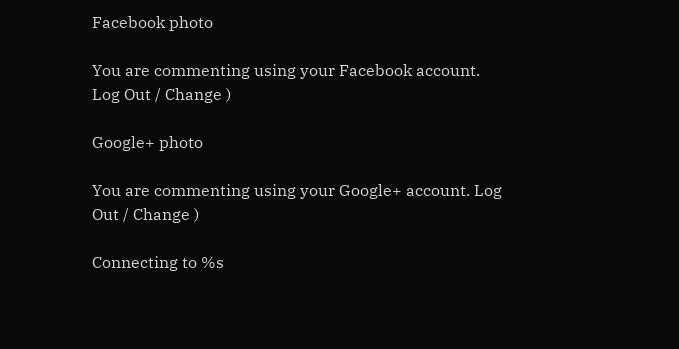Facebook photo

You are commenting using your Facebook account. Log Out / Change )

Google+ photo

You are commenting using your Google+ account. Log Out / Change )

Connecting to %s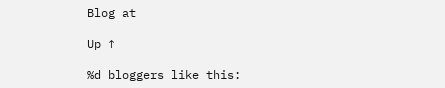Blog at

Up ↑

%d bloggers like this: